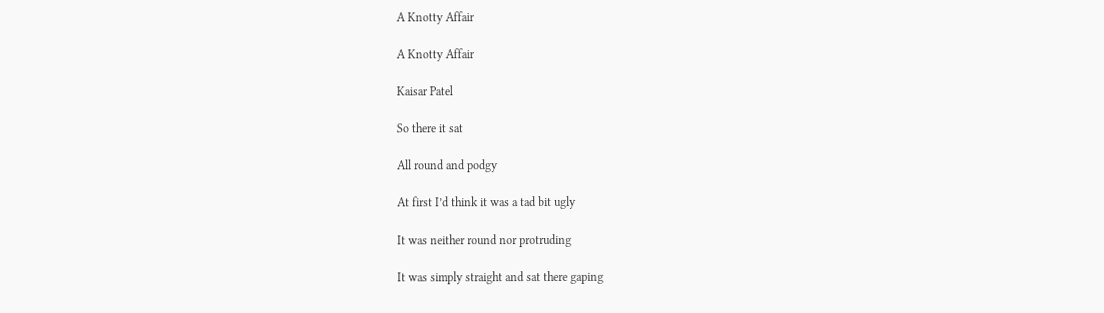A Knotty Affair

A Knotty Affair

Kaisar Patel

So there it sat

All round and podgy

At first I’d think it was a tad bit ugly

It was neither round nor protruding

It was simply straight and sat there gaping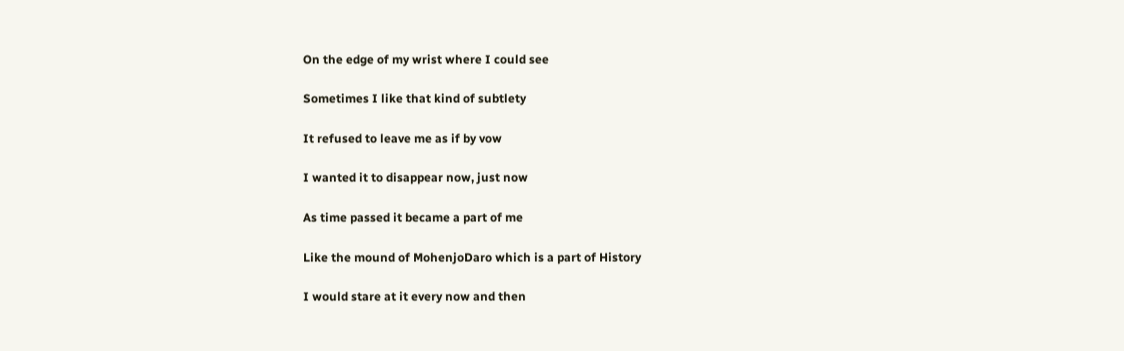On the edge of my wrist where I could see

Sometimes I like that kind of subtlety

It refused to leave me as if by vow

I wanted it to disappear now, just now

As time passed it became a part of me

Like the mound of MohenjoDaro which is a part of History

I would stare at it every now and then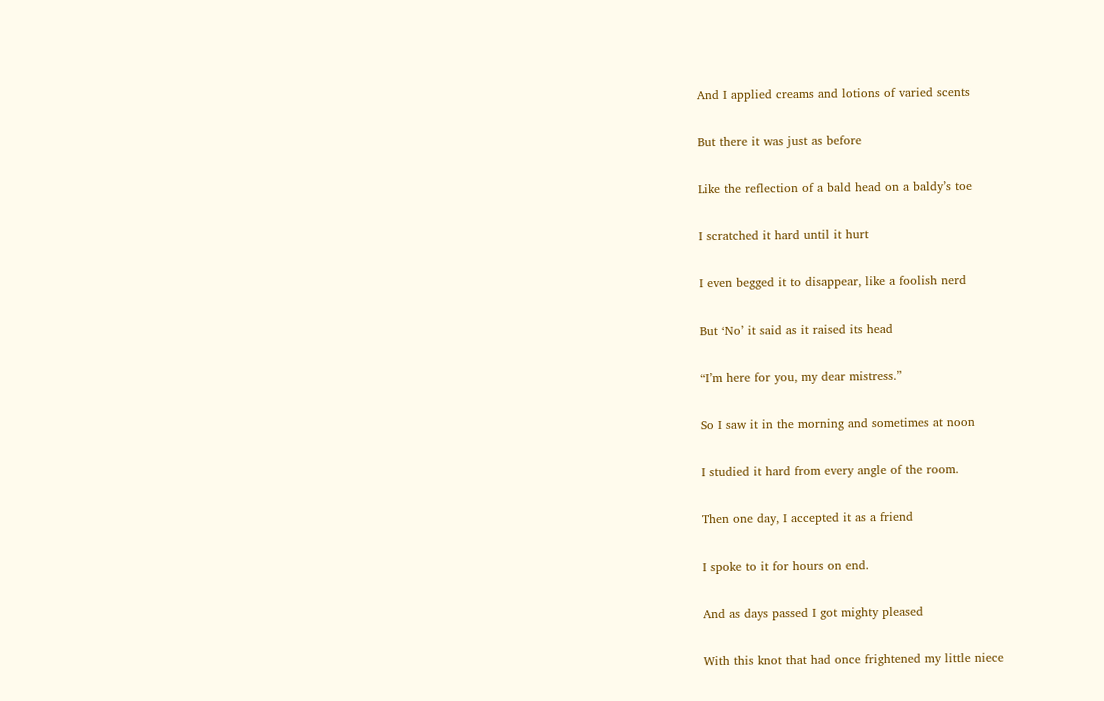And I applied creams and lotions of varied scents

But there it was just as before

Like the reflection of a bald head on a baldy’s toe

I scratched it hard until it hurt

I even begged it to disappear, like a foolish nerd

But ‘No’ it said as it raised its head

“I’m here for you, my dear mistress.”

So I saw it in the morning and sometimes at noon

I studied it hard from every angle of the room.

Then one day, I accepted it as a friend

I spoke to it for hours on end.

And as days passed I got mighty pleased

With this knot that had once frightened my little niece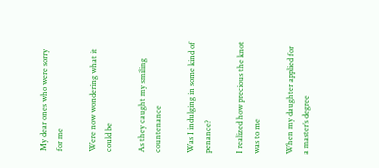My dear ones who were sorry for me

Were now wondering what it could be

As they caught my smiling countenance

Was I indulging in some kind of penance?

I realized how precious the knot was to me

When my daughter applied for a master’s degree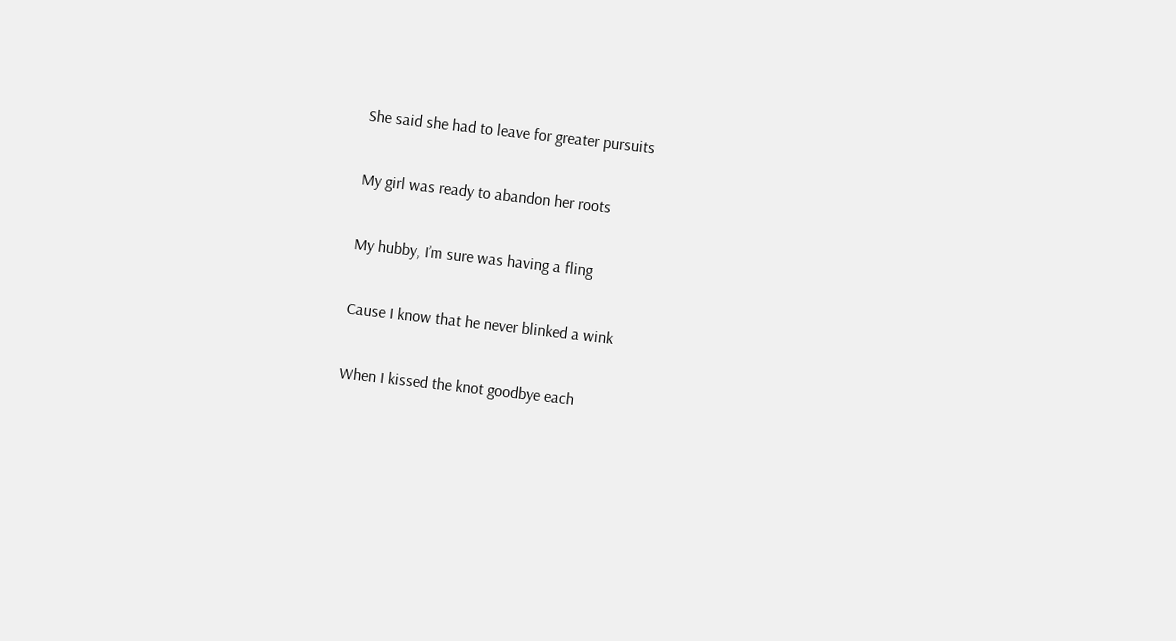She said she had to leave for greater pursuits

My girl was ready to abandon her roots

My hubby, I’m sure was having a fling

Cause I know that he never blinked a wink

When I kissed the knot goodbye each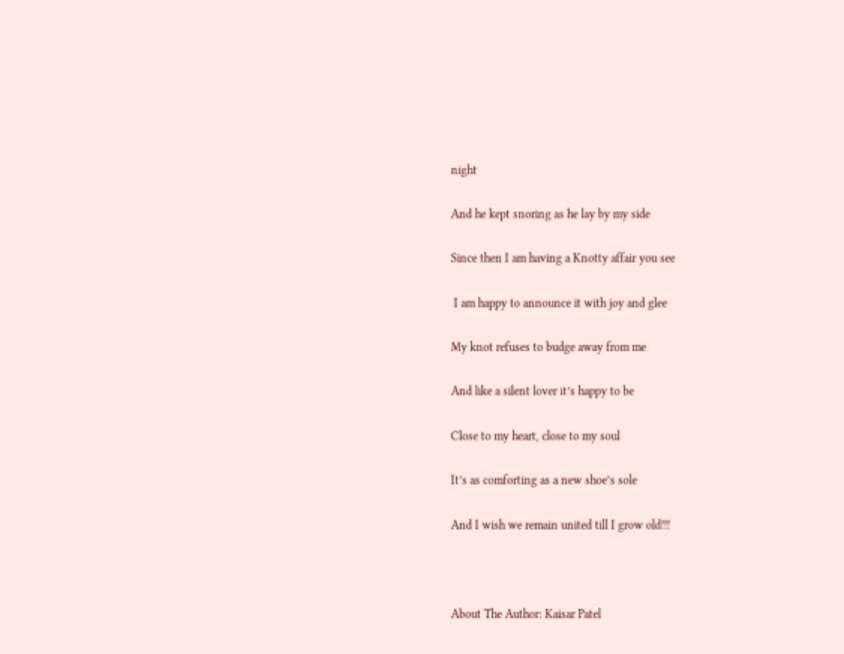night

And he kept snoring as he lay by my side

Since then I am having a Knotty affair you see

 I am happy to announce it with joy and glee

My knot refuses to budge away from me

And like a silent lover it’s happy to be

Close to my heart, close to my soul

It’s as comforting as a new shoe’s sole

And I wish we remain united till I grow old!!!



About The Author: Kaisar Patel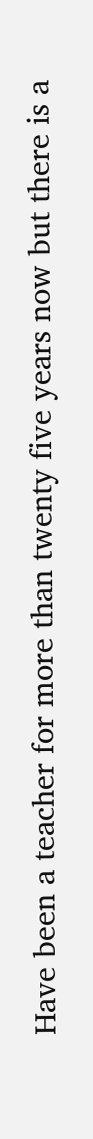Have been a teacher for more than twenty five years now but there is a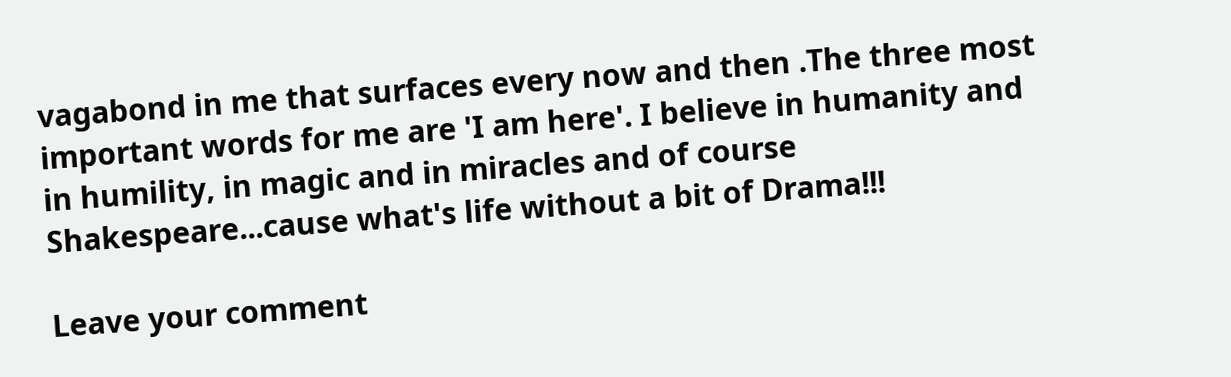vagabond in me that surfaces every now and then .The three most important words for me are 'I am here'. I believe in humanity and in humility, in magic and in miracles and of course Shakespeare...cause what's life without a bit of Drama!!!

Leave your comment